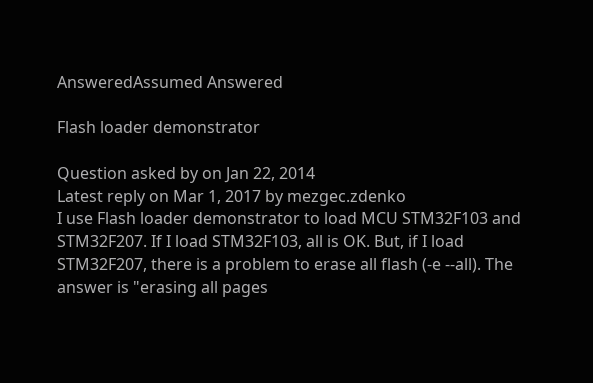AnsweredAssumed Answered

Flash loader demonstrator

Question asked by on Jan 22, 2014
Latest reply on Mar 1, 2017 by mezgec.zdenko
I use Flash loader demonstrator to load MCU STM32F103 and STM32F207. If I load STM32F103, all is OK. But, if I load STM32F207, there is a problem to erase all flash (-e --all). The answer is "erasing all pages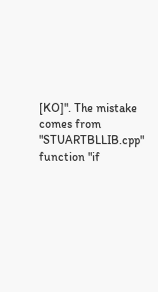[KO]". The mistake comes from "STUARTBLLIB.cpp" function "if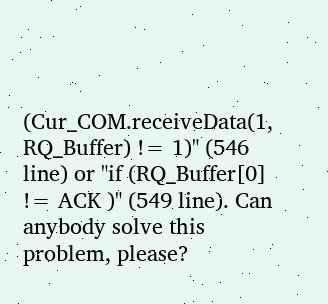(Cur_COM.receiveData(1, RQ_Buffer) != 1)" (546 line) or "if (RQ_Buffer[0] != ACK )" (549 line). Can anybody solve this problem, please?